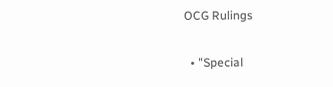OCG Rulings

  • "Special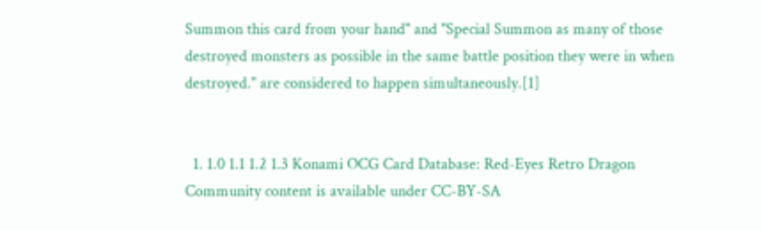Summon this card from your hand" and "Special Summon as many of those destroyed monsters as possible in the same battle position they were in when destroyed." are considered to happen simultaneously.[1]


  1. 1.0 1.1 1.2 1.3 Konami OCG Card Database: Red-Eyes Retro Dragon
Community content is available under CC-BY-SA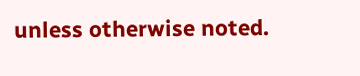unless otherwise noted.